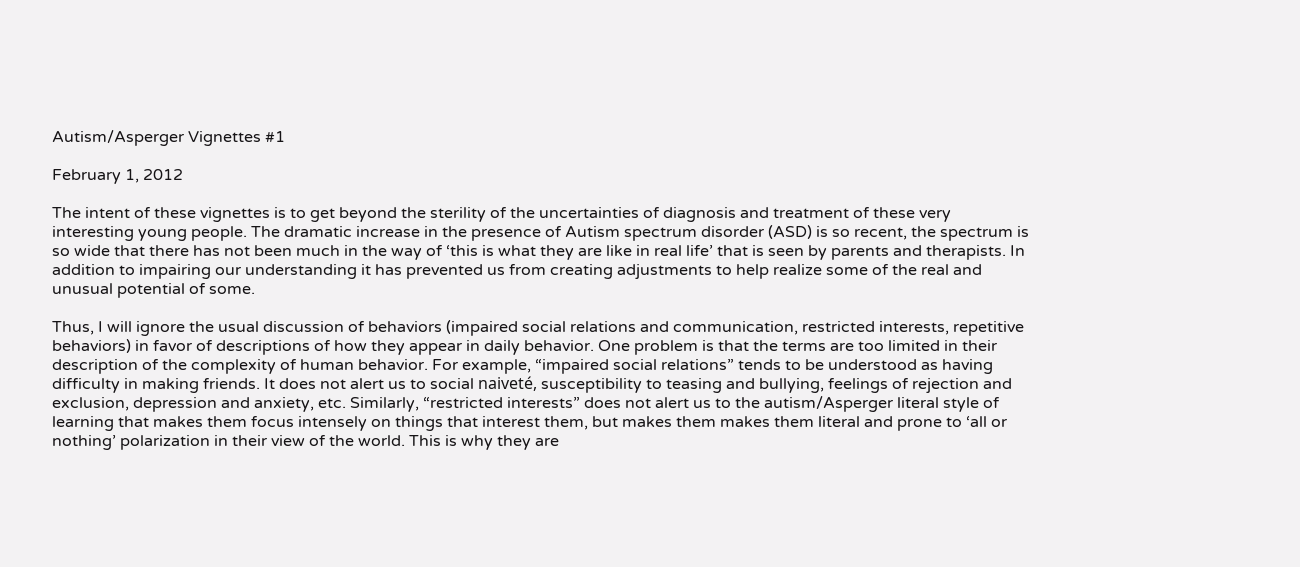Autism/Asperger Vignettes #1

February 1, 2012

The intent of these vignettes is to get beyond the sterility of the uncertainties of diagnosis and treatment of these very interesting young people. The dramatic increase in the presence of Autism spectrum disorder (ASD) is so recent, the spectrum is so wide that there has not been much in the way of ‘this is what they are like in real life’ that is seen by parents and therapists. In addition to impairing our understanding it has prevented us from creating adjustments to help realize some of the real and unusual potential of some.

Thus, I will ignore the usual discussion of behaviors (impaired social relations and communication, restricted interests, repetitive behaviors) in favor of descriptions of how they appear in daily behavior. One problem is that the terms are too limited in their description of the complexity of human behavior. For example, “impaired social relations” tends to be understood as having difficulty in making friends. It does not alert us to social naiveté, susceptibility to teasing and bullying, feelings of rejection and exclusion, depression and anxiety, etc. Similarly, “restricted interests” does not alert us to the autism/Asperger literal style of learning that makes them focus intensely on things that interest them, but makes them makes them literal and prone to ‘all or nothing’ polarization in their view of the world. This is why they are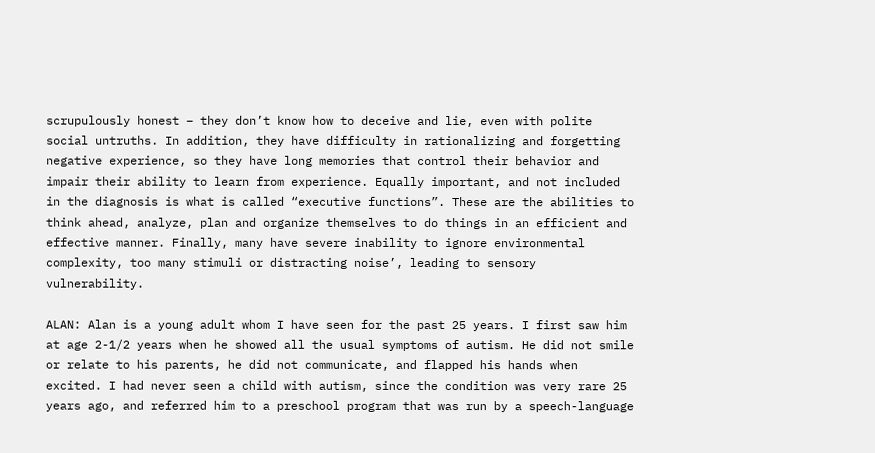scrupulously honest – they don’t know how to deceive and lie, even with polite social untruths. In addition, they have difficulty in rationalizing and forgetting negative experience, so they have long memories that control their behavior and impair their ability to learn from experience. Equally important, and not included in the diagnosis is what is called “executive functions”. These are the abilities to think ahead, analyze, plan and organize themselves to do things in an efficient and effective manner. Finally, many have severe inability to ignore environmental complexity, too many stimuli or distracting noise’, leading to sensory vulnerability.

ALAN: Alan is a young adult whom I have seen for the past 25 years. I first saw him at age 2-1/2 years when he showed all the usual symptoms of autism. He did not smile or relate to his parents, he did not communicate, and flapped his hands when excited. I had never seen a child with autism, since the condition was very rare 25 years ago, and referred him to a preschool program that was run by a speech-language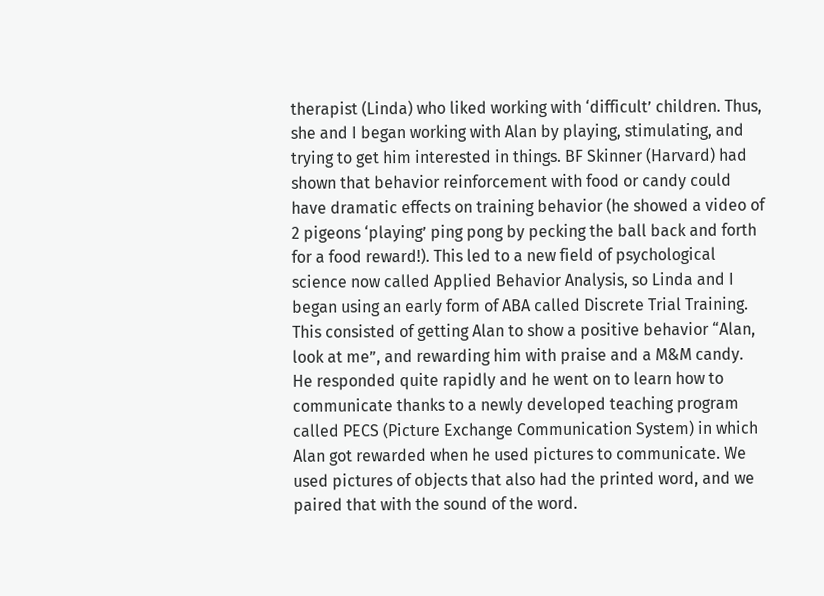therapist (Linda) who liked working with ‘difficult’ children. Thus, she and I began working with Alan by playing, stimulating, and trying to get him interested in things. BF Skinner (Harvard) had shown that behavior reinforcement with food or candy could have dramatic effects on training behavior (he showed a video of 2 pigeons ‘playing’ ping pong by pecking the ball back and forth for a food reward!). This led to a new field of psychological science now called Applied Behavior Analysis, so Linda and I began using an early form of ABA called Discrete Trial Training. This consisted of getting Alan to show a positive behavior “Alan, look at me”, and rewarding him with praise and a M&M candy. He responded quite rapidly and he went on to learn how to communicate thanks to a newly developed teaching program called PECS (Picture Exchange Communication System) in which Alan got rewarded when he used pictures to communicate. We used pictures of objects that also had the printed word, and we paired that with the sound of the word.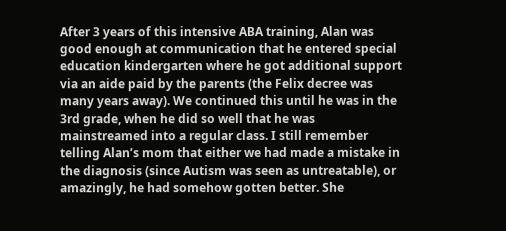After 3 years of this intensive ABA training, Alan was good enough at communication that he entered special education kindergarten where he got additional support via an aide paid by the parents (the Felix decree was many years away). We continued this until he was in the 3rd grade, when he did so well that he was mainstreamed into a regular class. I still remember telling Alan’s mom that either we had made a mistake in the diagnosis (since Autism was seen as untreatable), or amazingly, he had somehow gotten better. She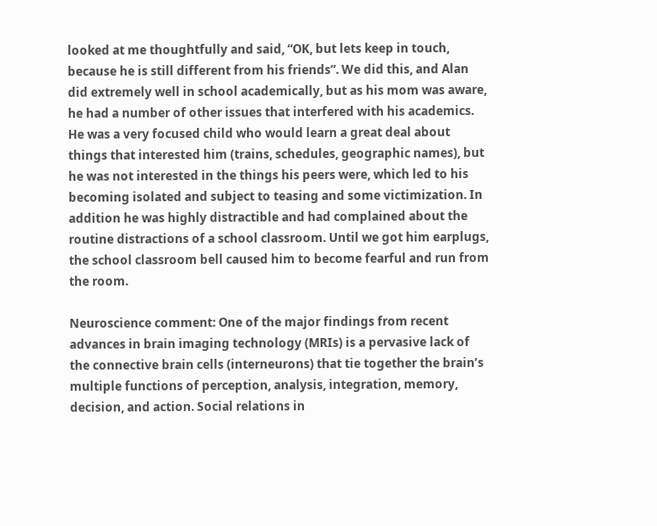looked at me thoughtfully and said, “OK, but lets keep in touch, because he is still different from his friends”. We did this, and Alan did extremely well in school academically, but as his mom was aware, he had a number of other issues that interfered with his academics. He was a very focused child who would learn a great deal about things that interested him (trains, schedules, geographic names), but he was not interested in the things his peers were, which led to his becoming isolated and subject to teasing and some victimization. In addition he was highly distractible and had complained about the routine distractions of a school classroom. Until we got him earplugs, the school classroom bell caused him to become fearful and run from the room.

Neuroscience comment: One of the major findings from recent advances in brain imaging technology (MRIs) is a pervasive lack of the connective brain cells (interneurons) that tie together the brain’s multiple functions of perception, analysis, integration, memory, decision, and action. Social relations in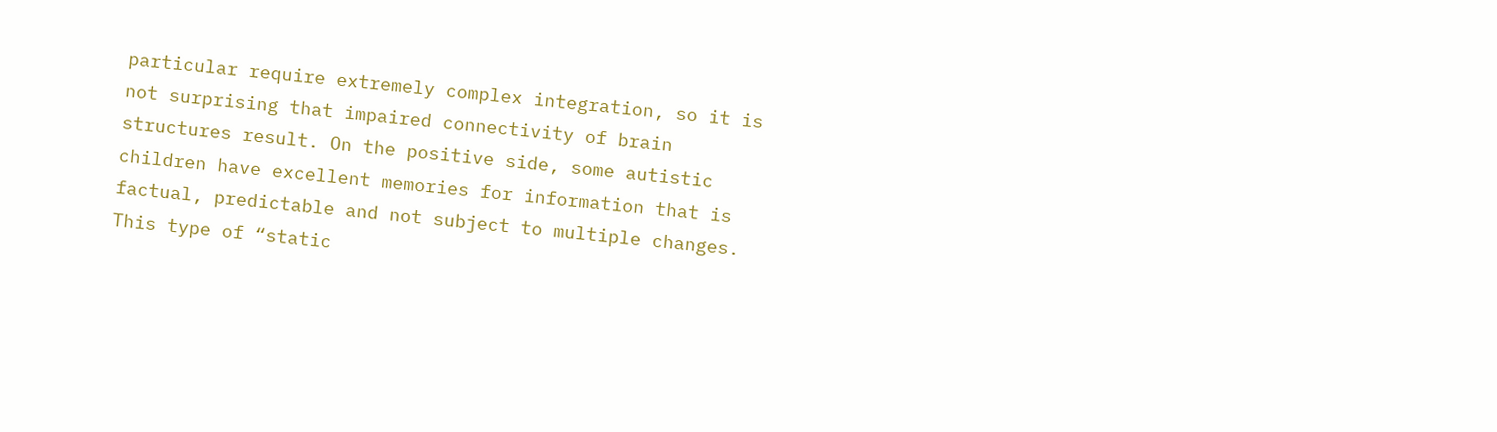particular require extremely complex integration, so it is not surprising that impaired connectivity of brain structures result. On the positive side, some autistic children have excellent memories for information that is factual, predictable and not subject to multiple changes. This type of “static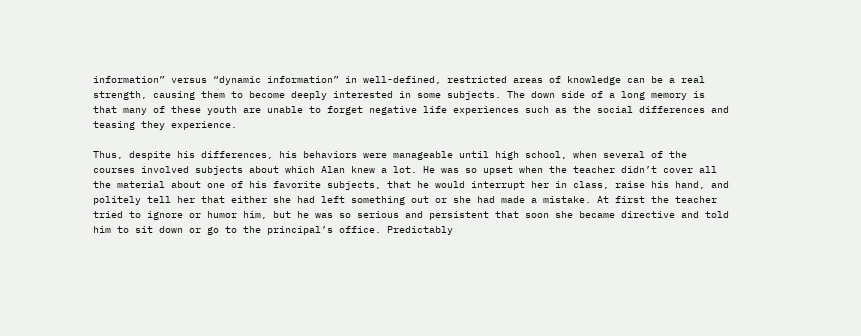information” versus “dynamic information” in well-defined, restricted areas of knowledge can be a real strength, causing them to become deeply interested in some subjects. The down side of a long memory is that many of these youth are unable to forget negative life experiences such as the social differences and teasing they experience.

Thus, despite his differences, his behaviors were manageable until high school, when several of the courses involved subjects about which Alan knew a lot. He was so upset when the teacher didn’t cover all the material about one of his favorite subjects, that he would interrupt her in class, raise his hand, and politely tell her that either she had left something out or she had made a mistake. At first the teacher tried to ignore or humor him, but he was so serious and persistent that soon she became directive and told him to sit down or go to the principal’s office. Predictably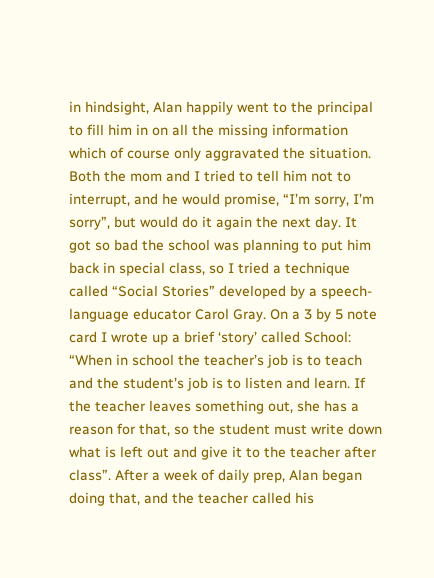in hindsight, Alan happily went to the principal to fill him in on all the missing information which of course only aggravated the situation. Both the mom and I tried to tell him not to interrupt, and he would promise, “I’m sorry, I’m sorry”, but would do it again the next day. It got so bad the school was planning to put him back in special class, so I tried a technique called “Social Stories” developed by a speech-language educator Carol Gray. On a 3 by 5 note card I wrote up a brief ‘story’ called School: “When in school the teacher’s job is to teach and the student’s job is to listen and learn. If the teacher leaves something out, she has a reason for that, so the student must write down what is left out and give it to the teacher after class”. After a week of daily prep, Alan began doing that, and the teacher called his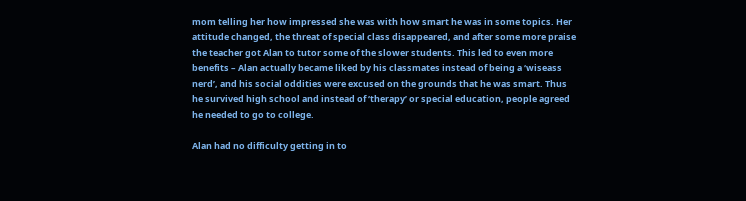mom telling her how impressed she was with how smart he was in some topics. Her attitude changed, the threat of special class disappeared, and after some more praise the teacher got Alan to tutor some of the slower students. This led to even more benefits – Alan actually became liked by his classmates instead of being a ‘wiseass nerd’, and his social oddities were excused on the grounds that he was smart. Thus he survived high school and instead of ‘therapy’ or special education, people agreed he needed to go to college.

Alan had no difficulty getting in to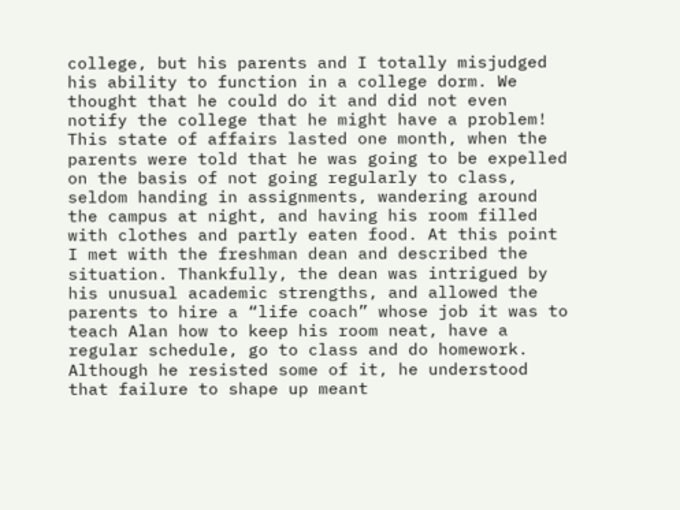college, but his parents and I totally misjudged his ability to function in a college dorm. We thought that he could do it and did not even notify the college that he might have a problem! This state of affairs lasted one month, when the parents were told that he was going to be expelled on the basis of not going regularly to class, seldom handing in assignments, wandering around the campus at night, and having his room filled with clothes and partly eaten food. At this point I met with the freshman dean and described the situation. Thankfully, the dean was intrigued by his unusual academic strengths, and allowed the parents to hire a “life coach” whose job it was to teach Alan how to keep his room neat, have a regular schedule, go to class and do homework. Although he resisted some of it, he understood that failure to shape up meant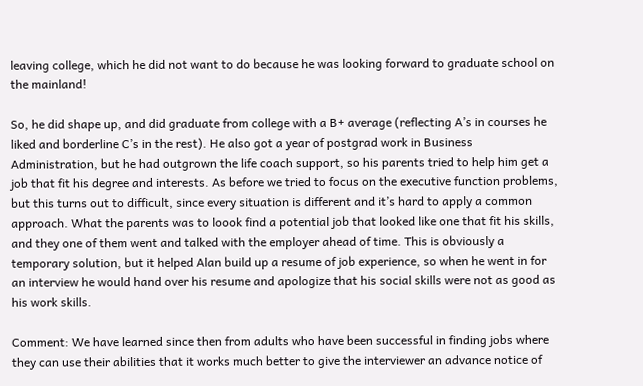leaving college, which he did not want to do because he was looking forward to graduate school on the mainland!

So, he did shape up, and did graduate from college with a B+ average (reflecting A’s in courses he liked and borderline C’s in the rest). He also got a year of postgrad work in Business Administration, but he had outgrown the life coach support, so his parents tried to help him get a job that fit his degree and interests. As before we tried to focus on the executive function problems, but this turns out to difficult, since every situation is different and it’s hard to apply a common approach. What the parents was to loook find a potential job that looked like one that fit his skills, and they one of them went and talked with the employer ahead of time. This is obviously a temporary solution, but it helped Alan build up a resume of job experience, so when he went in for an interview he would hand over his resume and apologize that his social skills were not as good as his work skills.

Comment: We have learned since then from adults who have been successful in finding jobs where they can use their abilities that it works much better to give the interviewer an advance notice of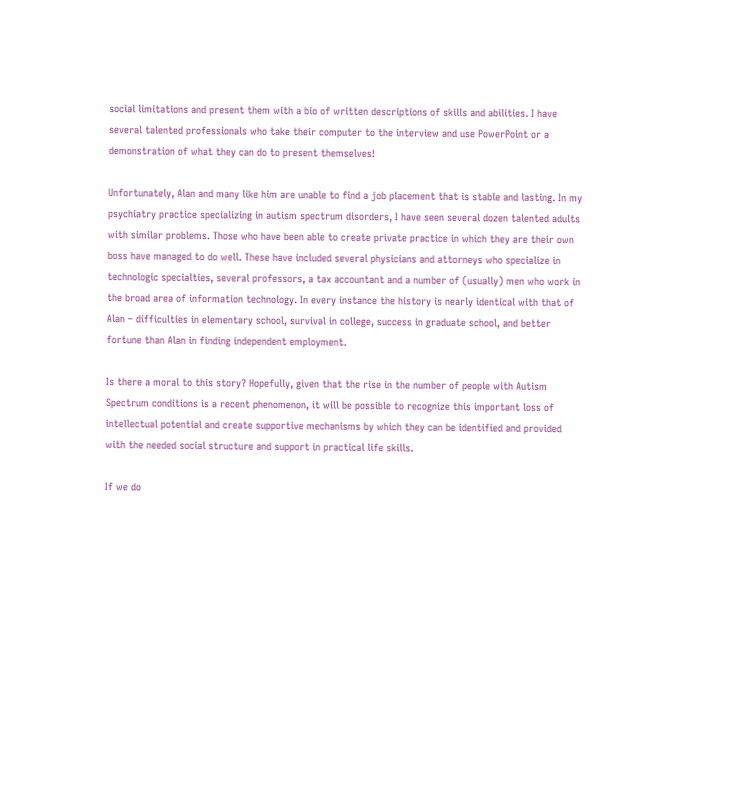social limitations and present them with a bio of written descriptions of skills and abilities. I have several talented professionals who take their computer to the interview and use PowerPoint or a demonstration of what they can do to present themselves!

Unfortunately, Alan and many like him are unable to find a job placement that is stable and lasting. In my psychiatry practice specializing in autism spectrum disorders, I have seen several dozen talented adults with similar problems. Those who have been able to create private practice in which they are their own boss have managed to do well. These have included several physicians and attorneys who specialize in technologic specialties, several professors, a tax accountant and a number of (usually) men who work in the broad area of information technology. In every instance the history is nearly identical with that of Alan – difficulties in elementary school, survival in college, success in graduate school, and better fortune than Alan in finding independent employment.

Is there a moral to this story? Hopefully, given that the rise in the number of people with Autism Spectrum conditions is a recent phenomenon, it will be possible to recognize this important loss of intellectual potential and create supportive mechanisms by which they can be identified and provided with the needed social structure and support in practical life skills.

If we do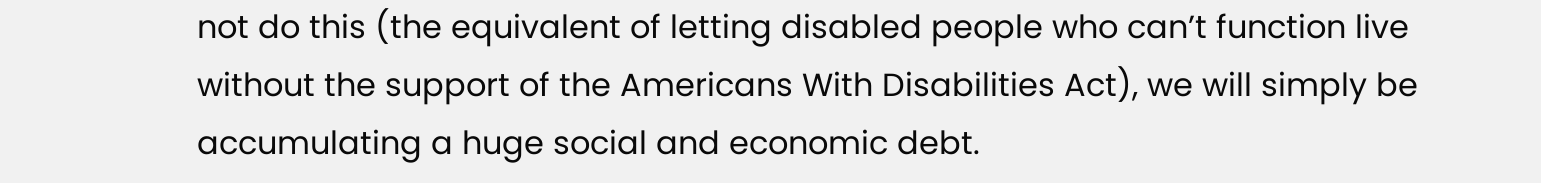not do this (the equivalent of letting disabled people who can’t function live without the support of the Americans With Disabilities Act), we will simply be accumulating a huge social and economic debt.